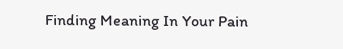Finding Meaning In Your Pain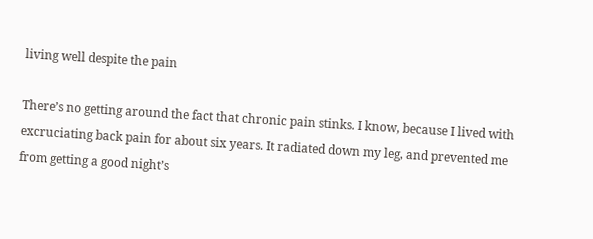living well despite the pain

There’s no getting around the fact that chronic pain stinks. I know, because I lived with excruciating back pain for about six years. It radiated down my leg, and prevented me from getting a good night’s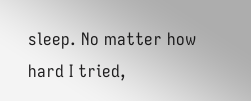sleep. No matter how hard I tried,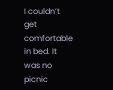I couldn’t get comfortable in bed. It was no picnic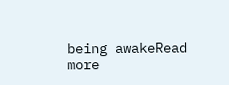being awakeRead more